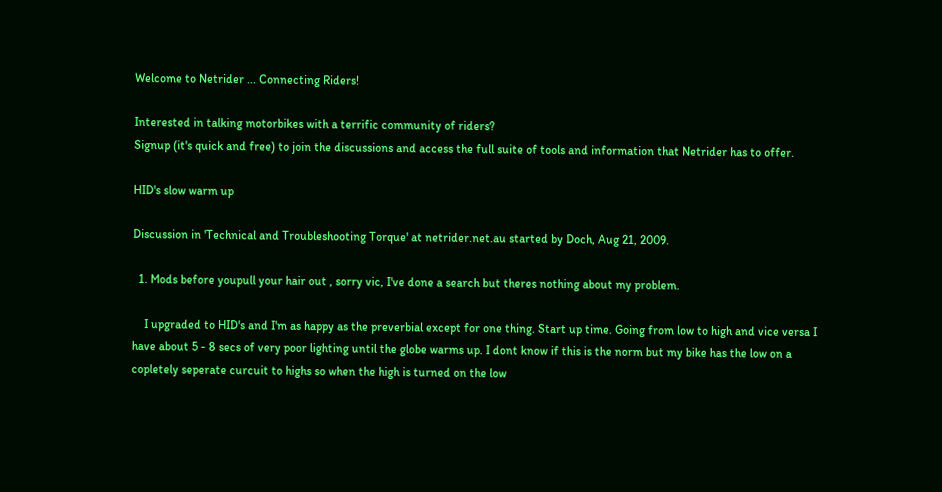Welcome to Netrider ... Connecting Riders!

Interested in talking motorbikes with a terrific community of riders?
Signup (it's quick and free) to join the discussions and access the full suite of tools and information that Netrider has to offer.

HID's slow warm up

Discussion in 'Technical and Troubleshooting Torque' at netrider.net.au started by Doch, Aug 21, 2009.

  1. Mods before youpull your hair out , sorry vic, I've done a search but theres nothing about my problem.

    I upgraded to HID's and I'm as happy as the preverbial except for one thing. Start up time. Going from low to high and vice versa I have about 5 - 8 secs of very poor lighting until the globe warms up. I dont know if this is the norm but my bike has the low on a copletely seperate curcuit to highs so when the high is turned on the low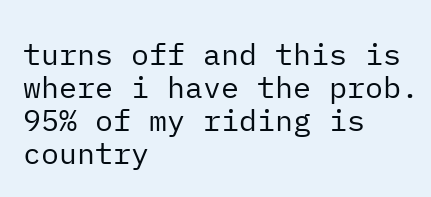turns off and this is where i have the prob. 95% of my riding is country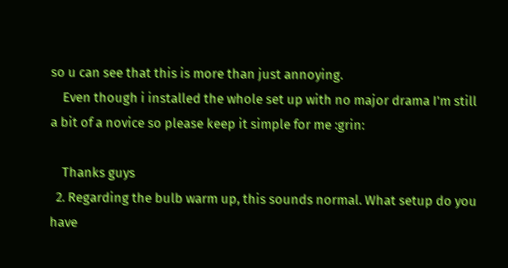so u can see that this is more than just annoying.
    Even though i installed the whole set up with no major drama I'm still a bit of a novice so please keep it simple for me :grin:

    Thanks guys
  2. Regarding the bulb warm up, this sounds normal. What setup do you have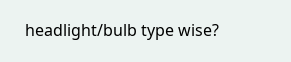headlight/bulb type wise?